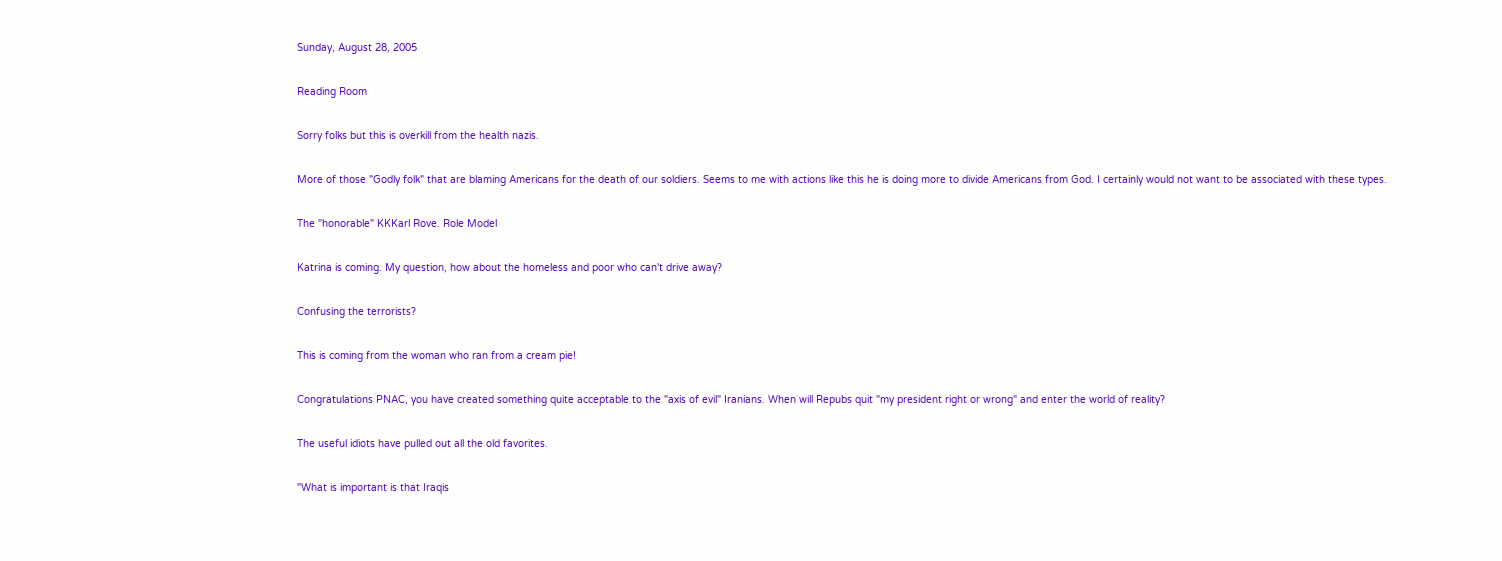Sunday, August 28, 2005

Reading Room

Sorry folks but this is overkill from the health nazis.

More of those "Godly folk" that are blaming Americans for the death of our soldiers. Seems to me with actions like this he is doing more to divide Americans from God. I certainly would not want to be associated with these types.

The "honorable" KKKarl Rove. Role Model

Katrina is coming. My question, how about the homeless and poor who can't drive away?

Confusing the terrorists?

This is coming from the woman who ran from a cream pie!

Congratulations PNAC, you have created something quite acceptable to the "axis of evil" Iranians. When will Repubs quit "my president right or wrong" and enter the world of reality?

The useful idiots have pulled out all the old favorites.

"What is important is that Iraqis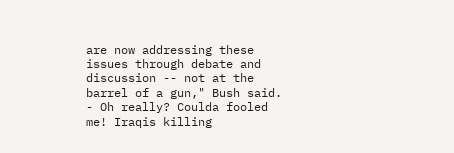are now addressing these issues through debate and discussion -- not at the barrel of a gun," Bush said. - Oh really? Coulda fooled me! Iraqis killing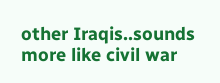other Iraqis..sounds more like civil war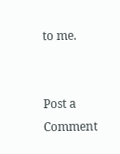to me.


Post a Comment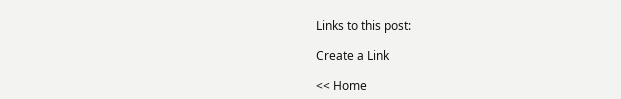Links to this post:

Create a Link

<< Home